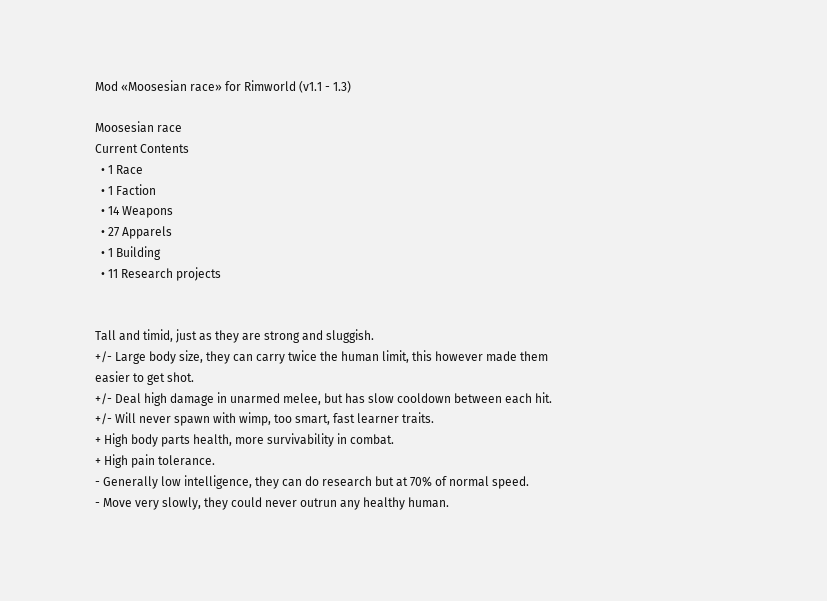Mod «Moosesian race» for Rimworld (v1.1 - 1.3)

Moosesian race
Current Contents
  • 1 Race
  • 1 Faction
  • 14 Weapons
  • 27 Apparels
  • 1 Building
  • 11 Research projects


Tall and timid, just as they are strong and sluggish.
+/- Large body size, they can carry twice the human limit, this however made them easier to get shot.
+/- Deal high damage in unarmed melee, but has slow cooldown between each hit.
+/- Will never spawn with wimp, too smart, fast learner traits.
+ High body parts health, more survivability in combat.
+ High pain tolerance.
- Generally low intelligence, they can do research but at 70% of normal speed.
- Move very slowly, they could never outrun any healthy human.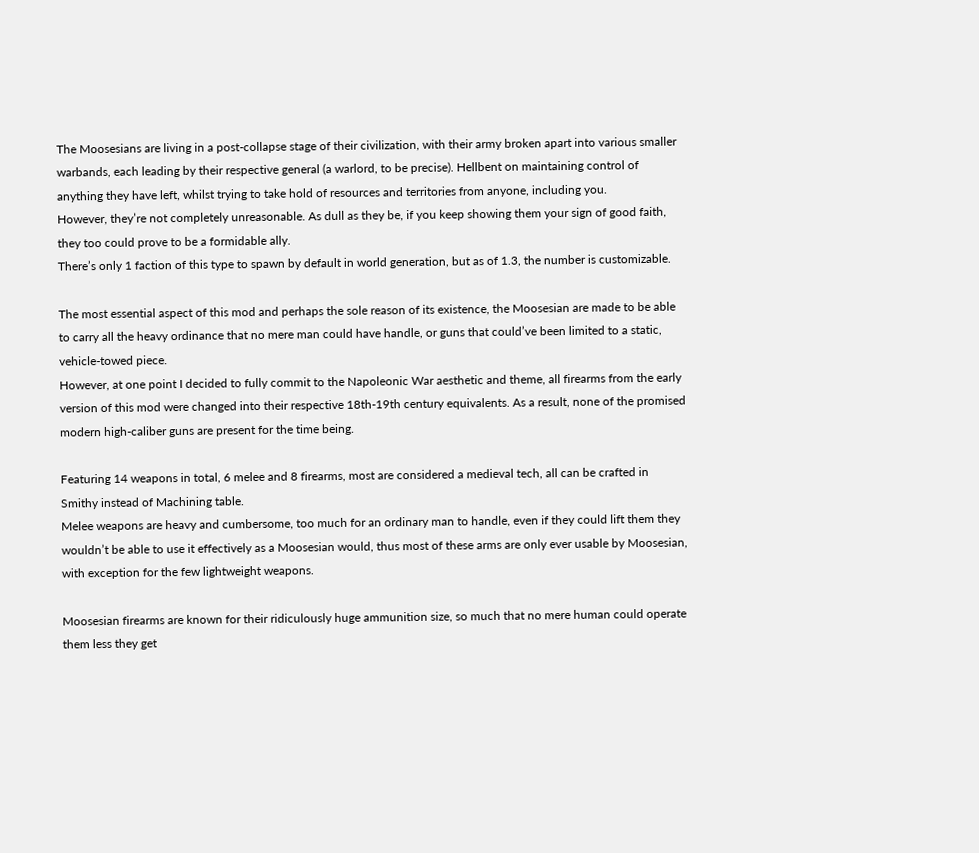The Moosesians are living in a post-collapse stage of their civilization, with their army broken apart into various smaller warbands, each leading by their respective general (a warlord, to be precise). Hellbent on maintaining control of anything they have left, whilst trying to take hold of resources and territories from anyone, including you.
However, they’re not completely unreasonable. As dull as they be, if you keep showing them your sign of good faith, they too could prove to be a formidable ally.
There’s only 1 faction of this type to spawn by default in world generation, but as of 1.3, the number is customizable.

The most essential aspect of this mod and perhaps the sole reason of its existence, the Moosesian are made to be able to carry all the heavy ordinance that no mere man could have handle, or guns that could’ve been limited to a static, vehicle-towed piece.
However, at one point I decided to fully commit to the Napoleonic War aesthetic and theme, all firearms from the early version of this mod were changed into their respective 18th-19th century equivalents. As a result, none of the promised modern high-caliber guns are present for the time being.

Featuring 14 weapons in total, 6 melee and 8 firearms, most are considered a medieval tech, all can be crafted in Smithy instead of Machining table.
Melee weapons are heavy and cumbersome, too much for an ordinary man to handle, even if they could lift them they wouldn’t be able to use it effectively as a Moosesian would, thus most of these arms are only ever usable by Moosesian, with exception for the few lightweight weapons.

Moosesian firearms are known for their ridiculously huge ammunition size, so much that no mere human could operate them less they get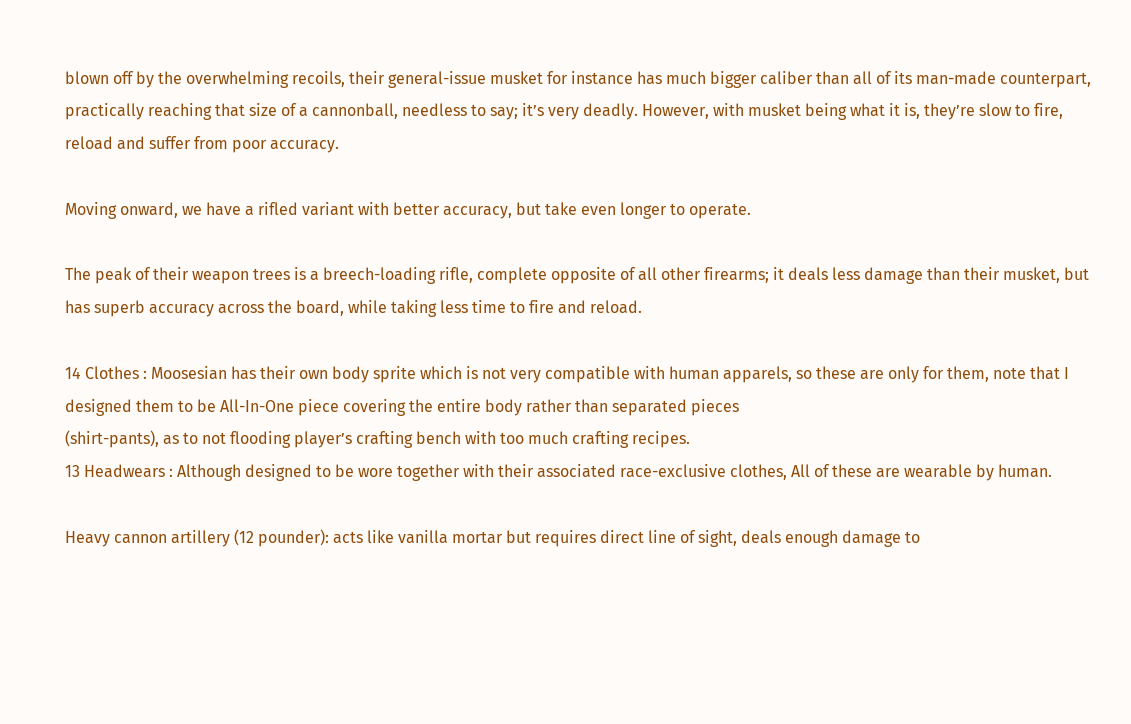blown off by the overwhelming recoils, their general-issue musket for instance has much bigger caliber than all of its man-made counterpart, practically reaching that size of a cannonball, needless to say; it’s very deadly. However, with musket being what it is, they’re slow to fire, reload and suffer from poor accuracy.

Moving onward, we have a rifled variant with better accuracy, but take even longer to operate.

The peak of their weapon trees is a breech-loading rifle, complete opposite of all other firearms; it deals less damage than their musket, but has superb accuracy across the board, while taking less time to fire and reload.

14 Clothes : Moosesian has their own body sprite which is not very compatible with human apparels, so these are only for them, note that I designed them to be All-In-One piece covering the entire body rather than separated pieces
(shirt-pants), as to not flooding player’s crafting bench with too much crafting recipes.
13 Headwears : Although designed to be wore together with their associated race-exclusive clothes, All of these are wearable by human.

Heavy cannon artillery (12 pounder): acts like vanilla mortar but requires direct line of sight, deals enough damage to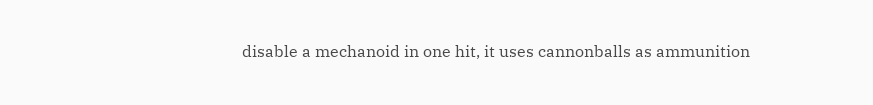disable a mechanoid in one hit, it uses cannonballs as ammunition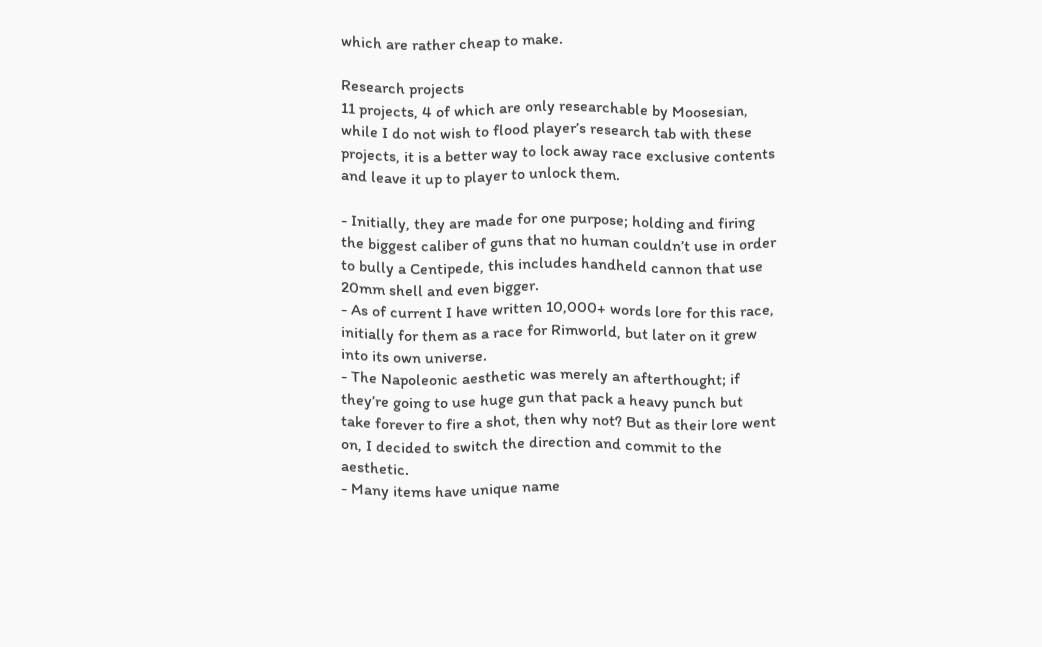which are rather cheap to make.

Research projects
11 projects, 4 of which are only researchable by Moosesian, while I do not wish to flood player’s research tab with these projects, it is a better way to lock away race exclusive contents and leave it up to player to unlock them.

- Initially, they are made for one purpose; holding and firing the biggest caliber of guns that no human couldn’t use in order to bully a Centipede, this includes handheld cannon that use 20mm shell and even bigger.
- As of current I have written 10,000+ words lore for this race, initially for them as a race for Rimworld, but later on it grew into its own universe.
- The Napoleonic aesthetic was merely an afterthought; if they’re going to use huge gun that pack a heavy punch but take forever to fire a shot, then why not? But as their lore went on, I decided to switch the direction and commit to the aesthetic.
- Many items have unique name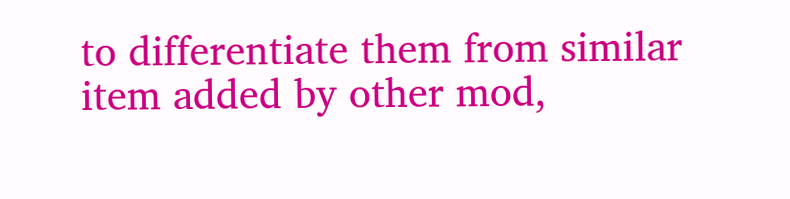to differentiate them from similar item added by other mod,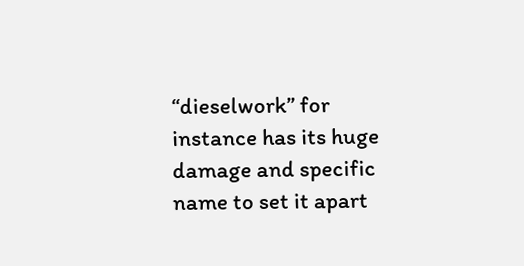“dieselwork” for instance has its huge damage and specific name to set it apart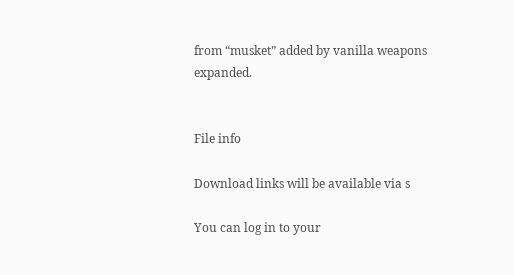from “musket” added by vanilla weapons expanded.


File info

Download links will be available via s

You can log in to your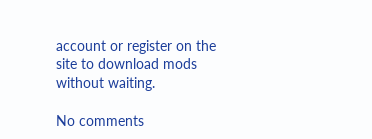account or register on the site to download mods without waiting.

No comments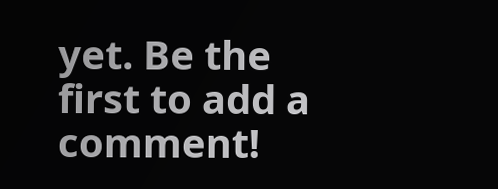yet. Be the first to add a comment!